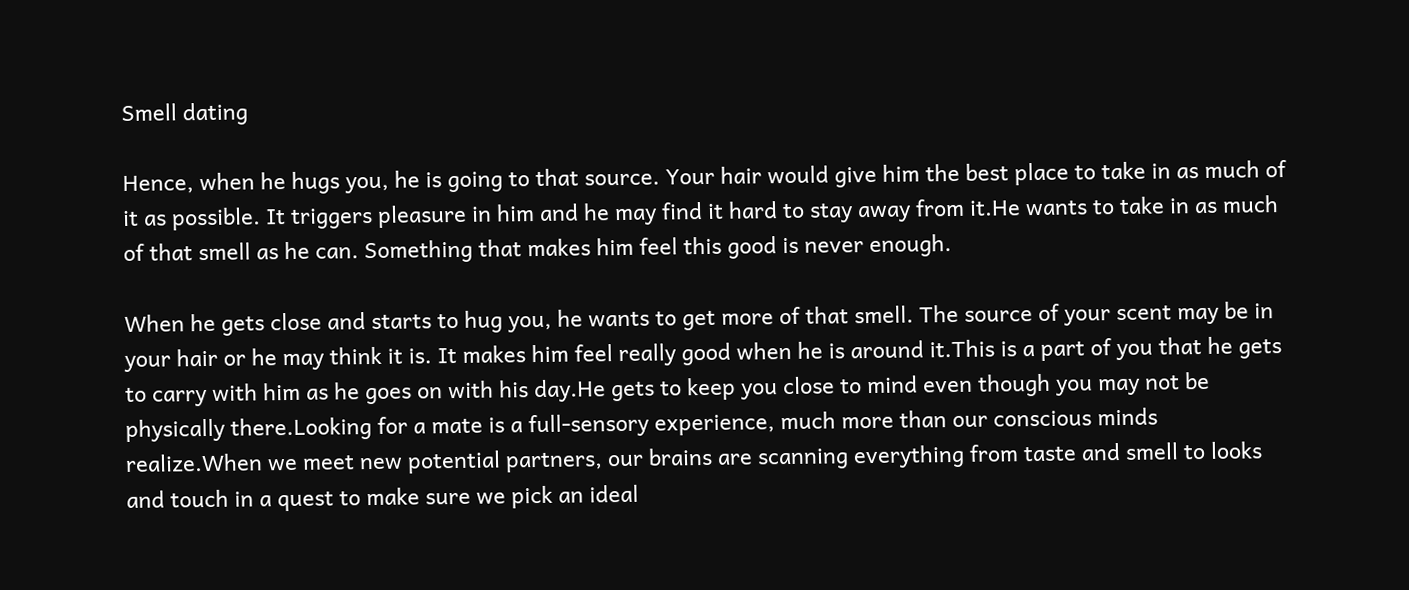Smell dating

Hence, when he hugs you, he is going to that source. Your hair would give him the best place to take in as much of it as possible. It triggers pleasure in him and he may find it hard to stay away from it.He wants to take in as much of that smell as he can. Something that makes him feel this good is never enough.

When he gets close and starts to hug you, he wants to get more of that smell. The source of your scent may be in your hair or he may think it is. It makes him feel really good when he is around it.This is a part of you that he gets to carry with him as he goes on with his day.He gets to keep you close to mind even though you may not be physically there.Looking for a mate is a full-sensory experience, much more than our conscious minds realize.When we meet new potential partners, our brains are scanning everything from taste and smell to looks and touch in a quest to make sure we pick an ideal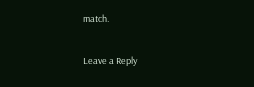match.

Leave a Reply